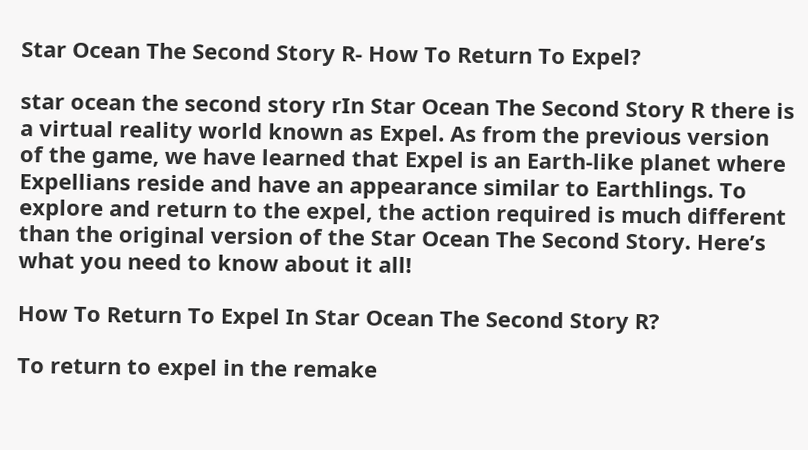Star Ocean The Second Story R- How To Return To Expel?

star ocean the second story rIn Star Ocean The Second Story R there is a virtual reality world known as Expel. As from the previous version of the game, we have learned that Expel is an Earth-like planet where Expellians reside and have an appearance similar to Earthlings. To explore and return to the expel, the action required is much different than the original version of the Star Ocean The Second Story. Here’s what you need to know about it all!

How To Return To Expel In Star Ocean The Second Story R?

To return to expel in the remake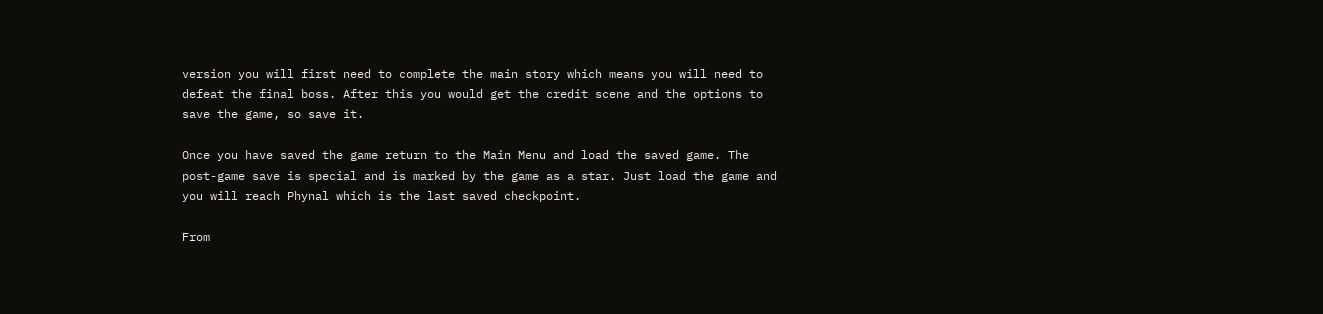version you will first need to complete the main story which means you will need to defeat the final boss. After this you would get the credit scene and the options to save the game, so save it.

Once you have saved the game return to the Main Menu and load the saved game. The post-game save is special and is marked by the game as a star. Just load the game and you will reach Phynal which is the last saved checkpoint.

From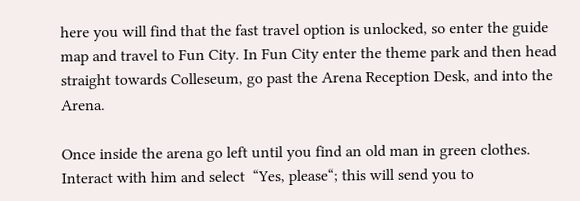here you will find that the fast travel option is unlocked, so enter the guide map and travel to Fun City. In Fun City enter the theme park and then head straight towards Colleseum, go past the Arena Reception Desk, and into the Arena.

Once inside the arena go left until you find an old man in green clothes. Interact with him and select  “Yes, please“; this will send you to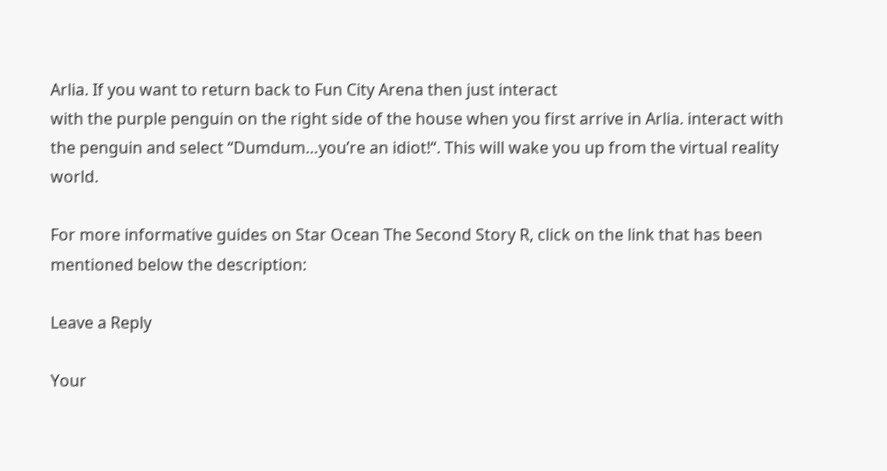Arlia. If you want to return back to Fun City Arena then just interact
with the purple penguin on the right side of the house when you first arrive in Arlia. interact with the penguin and select “Dumdum…you’re an idiot!“. This will wake you up from the virtual reality world.

For more informative guides on Star Ocean The Second Story R, click on the link that has been mentioned below the description:

Leave a Reply

Your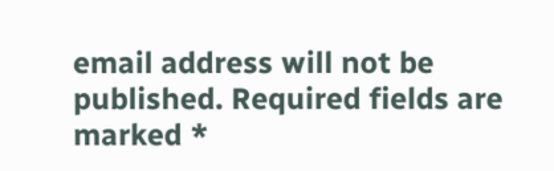email address will not be published. Required fields are marked *